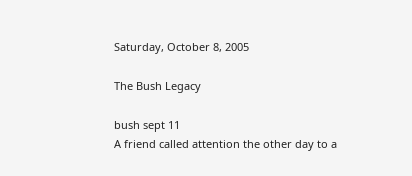Saturday, October 8, 2005

The Bush Legacy

bush sept 11
A friend called attention the other day to a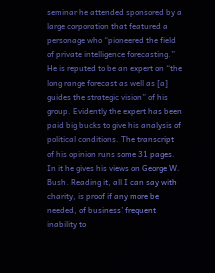seminar he attended sponsored by a large corporation that featured a personage who “pioneered the field of private intelligence forecasting.” He is reputed to be an expert on “the long range forecast as well as [a] guides the strategic vision” of his group. Evidently the expert has been paid big bucks to give his analysis of political conditions. The transcript of his opinion runs some 31 pages. In it he gives his views on George W. Bush. Reading it, all I can say with charity, is proof if any more be needed, of business’ frequent inability to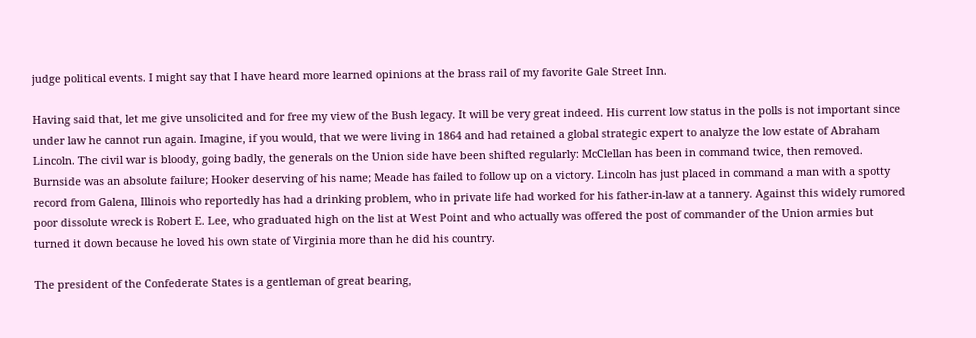judge political events. I might say that I have heard more learned opinions at the brass rail of my favorite Gale Street Inn.

Having said that, let me give unsolicited and for free my view of the Bush legacy. It will be very great indeed. His current low status in the polls is not important since under law he cannot run again. Imagine, if you would, that we were living in 1864 and had retained a global strategic expert to analyze the low estate of Abraham Lincoln. The civil war is bloody, going badly, the generals on the Union side have been shifted regularly: McClellan has been in command twice, then removed. Burnside was an absolute failure; Hooker deserving of his name; Meade has failed to follow up on a victory. Lincoln has just placed in command a man with a spotty record from Galena, Illinois who reportedly has had a drinking problem, who in private life had worked for his father-in-law at a tannery. Against this widely rumored poor dissolute wreck is Robert E. Lee, who graduated high on the list at West Point and who actually was offered the post of commander of the Union armies but turned it down because he loved his own state of Virginia more than he did his country.

The president of the Confederate States is a gentleman of great bearing,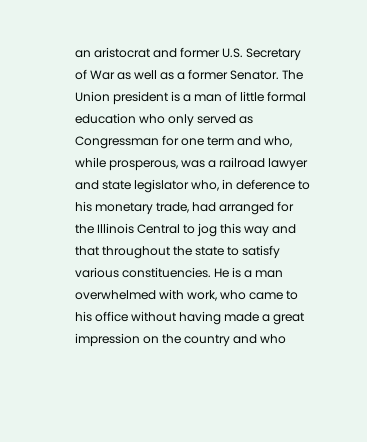an aristocrat and former U.S. Secretary of War as well as a former Senator. The Union president is a man of little formal education who only served as Congressman for one term and who, while prosperous, was a railroad lawyer and state legislator who, in deference to his monetary trade, had arranged for the Illinois Central to jog this way and that throughout the state to satisfy various constituencies. He is a man overwhelmed with work, who came to his office without having made a great impression on the country and who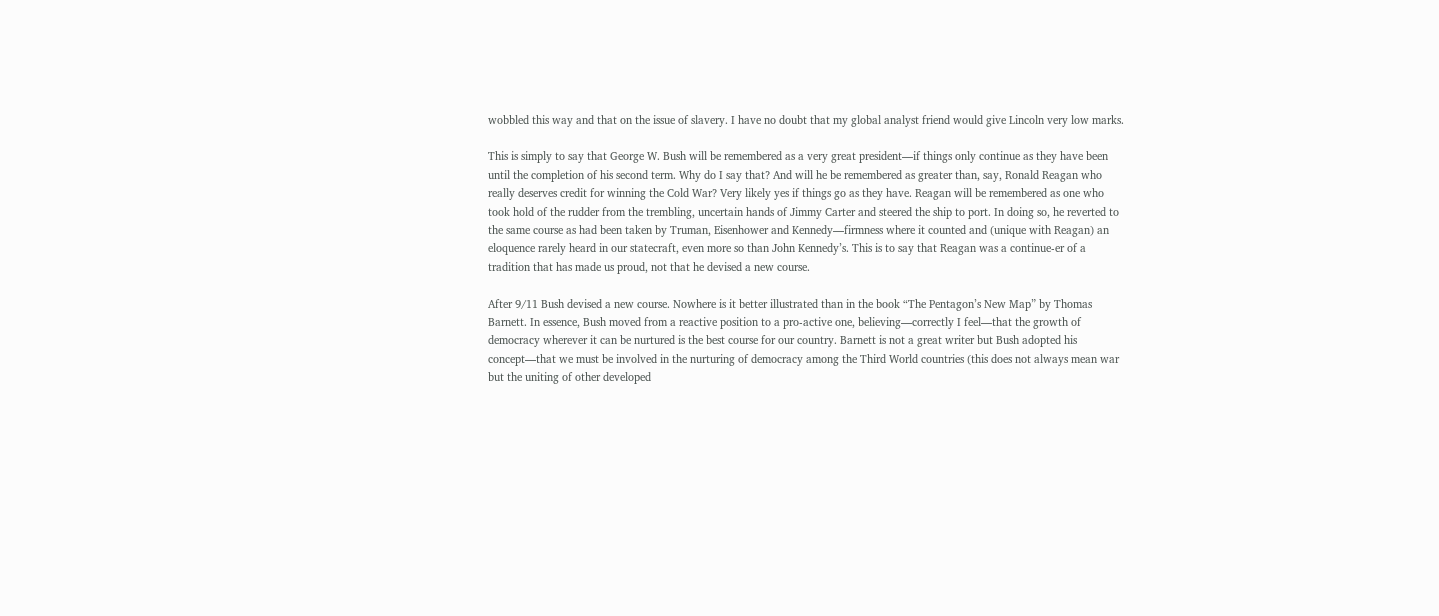wobbled this way and that on the issue of slavery. I have no doubt that my global analyst friend would give Lincoln very low marks.

This is simply to say that George W. Bush will be remembered as a very great president—if things only continue as they have been until the completion of his second term. Why do I say that? And will he be remembered as greater than, say, Ronald Reagan who really deserves credit for winning the Cold War? Very likely yes if things go as they have. Reagan will be remembered as one who took hold of the rudder from the trembling, uncertain hands of Jimmy Carter and steered the ship to port. In doing so, he reverted to the same course as had been taken by Truman, Eisenhower and Kennedy—firmness where it counted and (unique with Reagan) an eloquence rarely heard in our statecraft, even more so than John Kennedy’s. This is to say that Reagan was a continue-er of a tradition that has made us proud, not that he devised a new course.

After 9/11 Bush devised a new course. Nowhere is it better illustrated than in the book “The Pentagon’s New Map” by Thomas Barnett. In essence, Bush moved from a reactive position to a pro-active one, believing—correctly I feel—that the growth of democracy wherever it can be nurtured is the best course for our country. Barnett is not a great writer but Bush adopted his concept—that we must be involved in the nurturing of democracy among the Third World countries (this does not always mean war but the uniting of other developed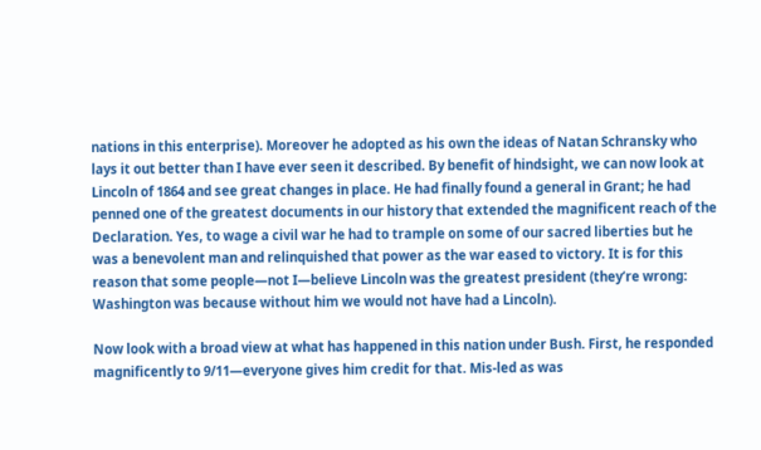nations in this enterprise). Moreover he adopted as his own the ideas of Natan Schransky who lays it out better than I have ever seen it described. By benefit of hindsight, we can now look at Lincoln of 1864 and see great changes in place. He had finally found a general in Grant; he had penned one of the greatest documents in our history that extended the magnificent reach of the Declaration. Yes, to wage a civil war he had to trample on some of our sacred liberties but he was a benevolent man and relinquished that power as the war eased to victory. It is for this reason that some people—not I—believe Lincoln was the greatest president (they’re wrong: Washington was because without him we would not have had a Lincoln).

Now look with a broad view at what has happened in this nation under Bush. First, he responded magnificently to 9/11—everyone gives him credit for that. Mis-led as was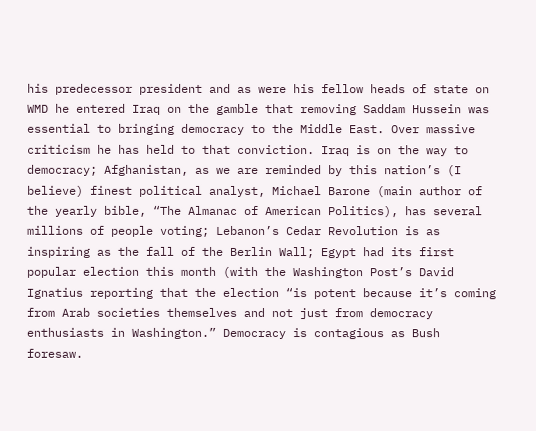his predecessor president and as were his fellow heads of state on WMD he entered Iraq on the gamble that removing Saddam Hussein was essential to bringing democracy to the Middle East. Over massive criticism he has held to that conviction. Iraq is on the way to democracy; Afghanistan, as we are reminded by this nation’s (I believe) finest political analyst, Michael Barone (main author of the yearly bible, “The Almanac of American Politics), has several millions of people voting; Lebanon’s Cedar Revolution is as inspiring as the fall of the Berlin Wall; Egypt had its first popular election this month (with the Washington Post’s David Ignatius reporting that the election “is potent because it’s coming from Arab societies themselves and not just from democracy enthusiasts in Washington.” Democracy is contagious as Bush foresaw.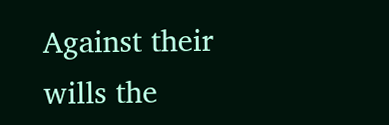Against their wills the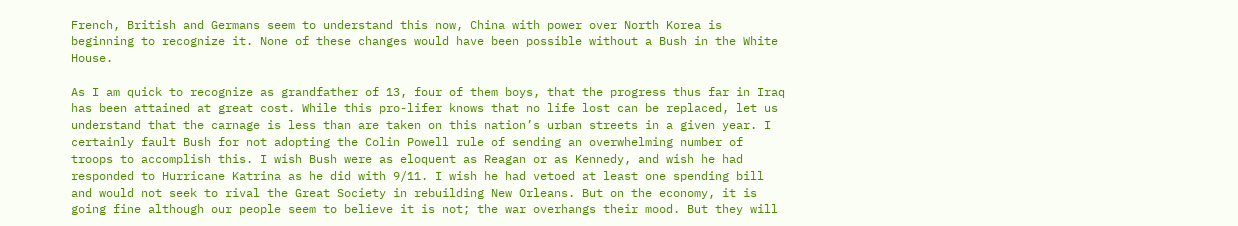French, British and Germans seem to understand this now, China with power over North Korea is beginning to recognize it. None of these changes would have been possible without a Bush in the White House.

As I am quick to recognize as grandfather of 13, four of them boys, that the progress thus far in Iraq has been attained at great cost. While this pro-lifer knows that no life lost can be replaced, let us understand that the carnage is less than are taken on this nation’s urban streets in a given year. I certainly fault Bush for not adopting the Colin Powell rule of sending an overwhelming number of troops to accomplish this. I wish Bush were as eloquent as Reagan or as Kennedy, and wish he had responded to Hurricane Katrina as he did with 9/11. I wish he had vetoed at least one spending bill and would not seek to rival the Great Society in rebuilding New Orleans. But on the economy, it is going fine although our people seem to believe it is not; the war overhangs their mood. But they will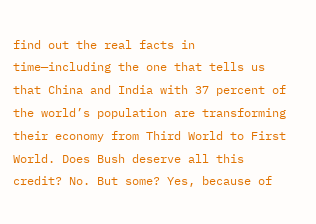find out the real facts in time—including the one that tells us that China and India with 37 percent of the world’s population are transforming their economy from Third World to First World. Does Bush deserve all this credit? No. But some? Yes, because of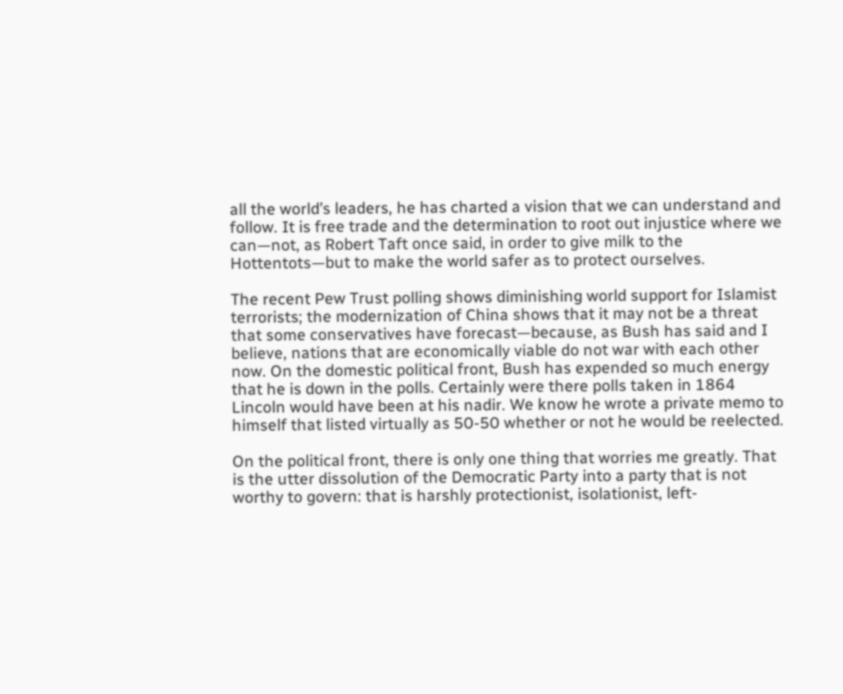all the world’s leaders, he has charted a vision that we can understand and follow. It is free trade and the determination to root out injustice where we can—not, as Robert Taft once said, in order to give milk to the Hottentots—but to make the world safer as to protect ourselves.

The recent Pew Trust polling shows diminishing world support for Islamist terrorists; the modernization of China shows that it may not be a threat that some conservatives have forecast—because, as Bush has said and I believe, nations that are economically viable do not war with each other now. On the domestic political front, Bush has expended so much energy that he is down in the polls. Certainly were there polls taken in 1864 Lincoln would have been at his nadir. We know he wrote a private memo to himself that listed virtually as 50-50 whether or not he would be reelected.

On the political front, there is only one thing that worries me greatly. That is the utter dissolution of the Democratic Party into a party that is not worthy to govern: that is harshly protectionist, isolationist, left-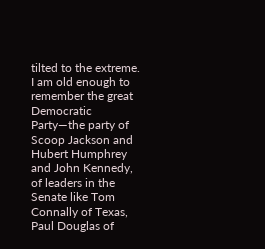tilted to the extreme. I am old enough to remember the great Democratic Party—the party of Scoop Jackson and Hubert Humphrey and John Kennedy, of leaders in the Senate like Tom Connally of Texas, Paul Douglas of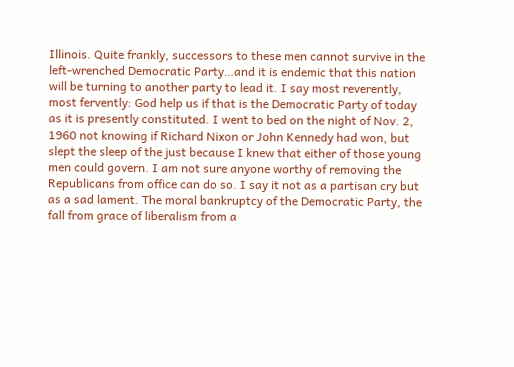Illinois. Quite frankly, successors to these men cannot survive in the left-wrenched Democratic Party…and it is endemic that this nation will be turning to another party to lead it. I say most reverently, most fervently: God help us if that is the Democratic Party of today as it is presently constituted. I went to bed on the night of Nov. 2, 1960 not knowing if Richard Nixon or John Kennedy had won, but slept the sleep of the just because I knew that either of those young men could govern. I am not sure anyone worthy of removing the Republicans from office can do so. I say it not as a partisan cry but as a sad lament. The moral bankruptcy of the Democratic Party, the fall from grace of liberalism from a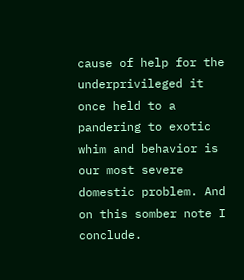cause of help for the underprivileged it once held to a pandering to exotic whim and behavior is our most severe domestic problem. And on this somber note I conclude.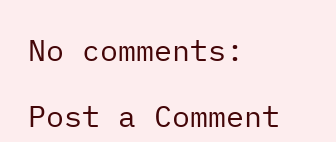No comments:

Post a Comment